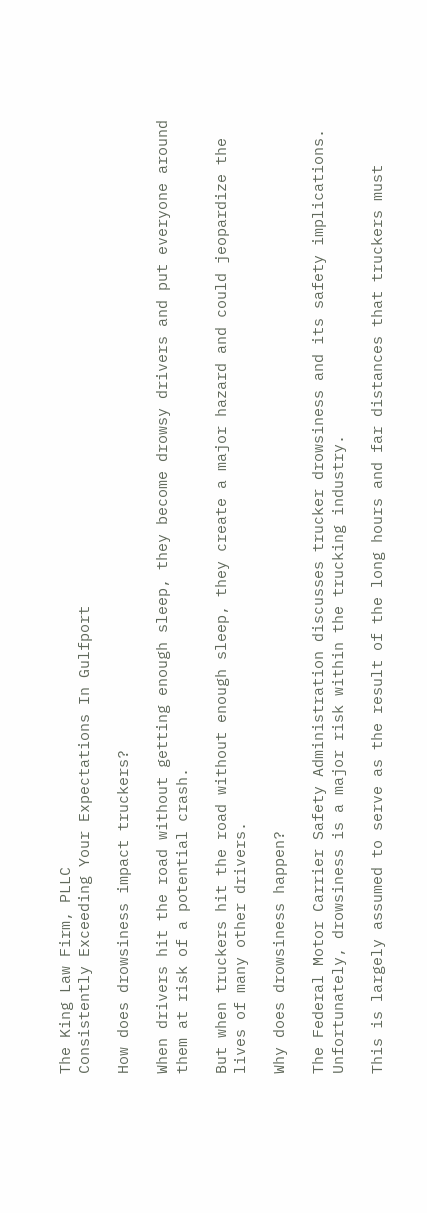The King Law Firm, PLLC
Consistently Exceeding Your Expectations In Gulfport

How does drowsiness impact truckers?

When drivers hit the road without getting enough sleep, they become drowsy drivers and put everyone around them at risk of a potential crash.

But when truckers hit the road without enough sleep, they create a major hazard and could jeopardize the lives of many other drivers.

Why does drowsiness happen?

The Federal Motor Carrier Safety Administration discusses trucker drowsiness and its safety implications. Unfortunately, drowsiness is a major risk within the trucking industry.

This is largely assumed to serve as the result of the long hours and far distances that truckers must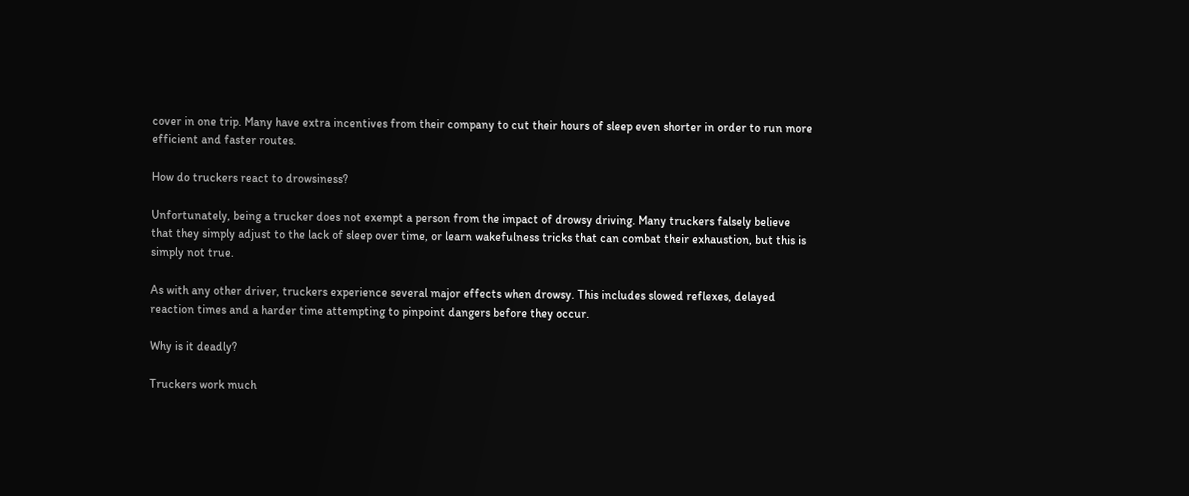cover in one trip. Many have extra incentives from their company to cut their hours of sleep even shorter in order to run more efficient and faster routes.

How do truckers react to drowsiness?

Unfortunately, being a trucker does not exempt a person from the impact of drowsy driving. Many truckers falsely believe that they simply adjust to the lack of sleep over time, or learn wakefulness tricks that can combat their exhaustion, but this is simply not true.

As with any other driver, truckers experience several major effects when drowsy. This includes slowed reflexes, delayed reaction times and a harder time attempting to pinpoint dangers before they occur.

Why is it deadly?

Truckers work much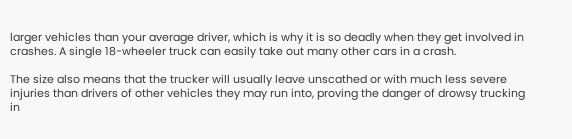larger vehicles than your average driver, which is why it is so deadly when they get involved in crashes. A single 18-wheeler truck can easily take out many other cars in a crash.

The size also means that the trucker will usually leave unscathed or with much less severe injuries than drivers of other vehicles they may run into, proving the danger of drowsy trucking in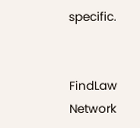specific.


FindLaw Network